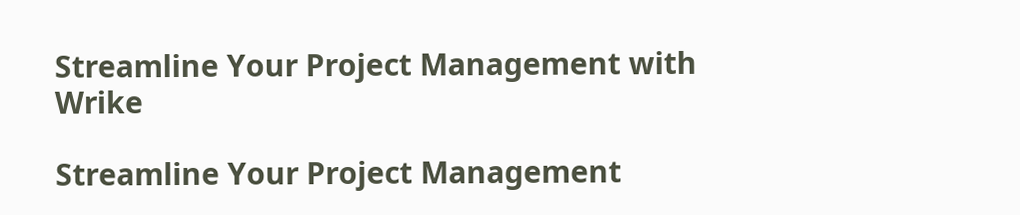Streamline Your Project Management with Wrike

Streamline Your Project Management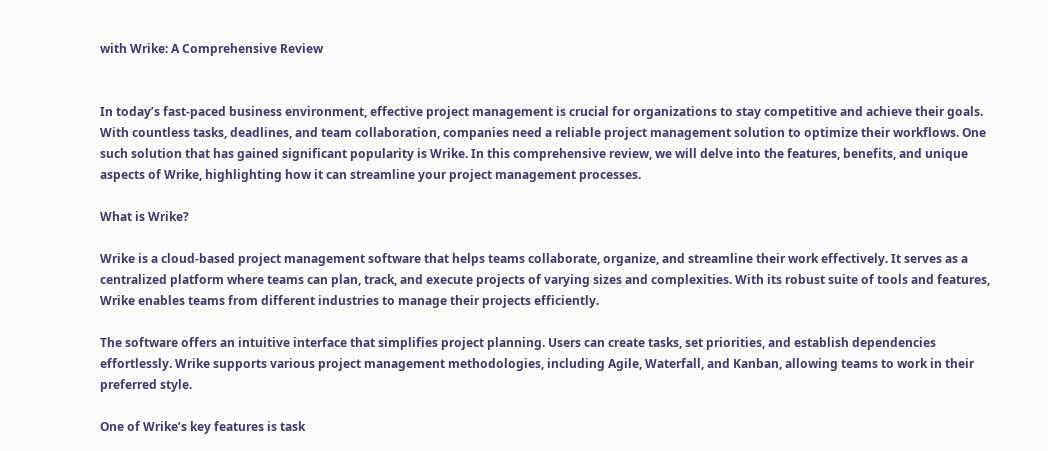with Wrike: A Comprehensive Review


In today’s fast-paced business environment, effective project management is crucial for organizations to stay competitive and achieve their goals. With countless tasks, deadlines, and team collaboration, companies need a reliable project management solution to optimize their workflows. One such solution that has gained significant popularity is Wrike. In this comprehensive review, we will delve into the features, benefits, and unique aspects of Wrike, highlighting how it can streamline your project management processes.

What is Wrike?

Wrike is a cloud-based project management software that helps teams collaborate, organize, and streamline their work effectively. It serves as a centralized platform where teams can plan, track, and execute projects of varying sizes and complexities. With its robust suite of tools and features, Wrike enables teams from different industries to manage their projects efficiently.

The software offers an intuitive interface that simplifies project planning. Users can create tasks, set priorities, and establish dependencies effortlessly. Wrike supports various project management methodologies, including Agile, Waterfall, and Kanban, allowing teams to work in their preferred style.

One of Wrike’s key features is task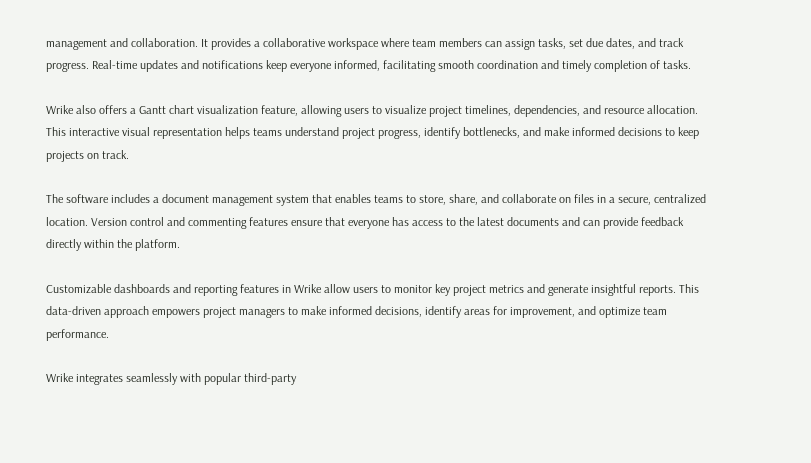management and collaboration. It provides a collaborative workspace where team members can assign tasks, set due dates, and track progress. Real-time updates and notifications keep everyone informed, facilitating smooth coordination and timely completion of tasks.

Wrike also offers a Gantt chart visualization feature, allowing users to visualize project timelines, dependencies, and resource allocation. This interactive visual representation helps teams understand project progress, identify bottlenecks, and make informed decisions to keep projects on track.

The software includes a document management system that enables teams to store, share, and collaborate on files in a secure, centralized location. Version control and commenting features ensure that everyone has access to the latest documents and can provide feedback directly within the platform.

Customizable dashboards and reporting features in Wrike allow users to monitor key project metrics and generate insightful reports. This data-driven approach empowers project managers to make informed decisions, identify areas for improvement, and optimize team performance.

Wrike integrates seamlessly with popular third-party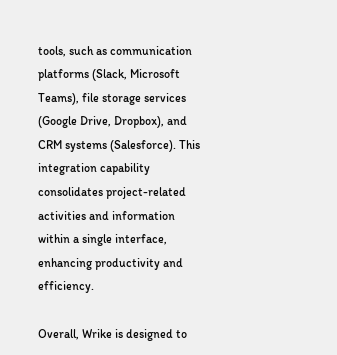tools, such as communication platforms (Slack, Microsoft Teams), file storage services (Google Drive, Dropbox), and CRM systems (Salesforce). This integration capability consolidates project-related activities and information within a single interface, enhancing productivity and efficiency.

Overall, Wrike is designed to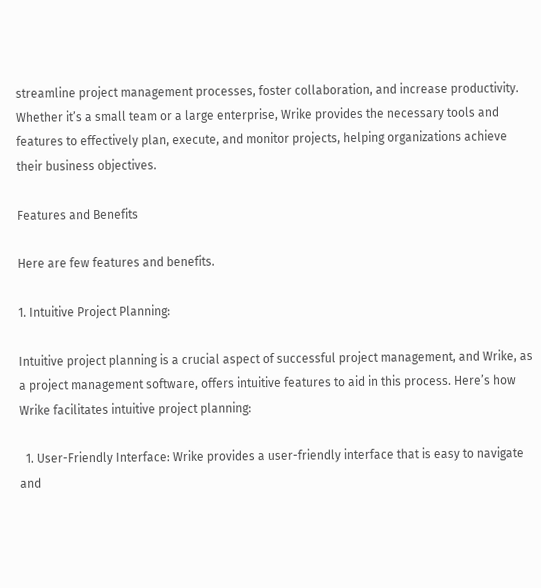streamline project management processes, foster collaboration, and increase productivity. Whether it’s a small team or a large enterprise, Wrike provides the necessary tools and features to effectively plan, execute, and monitor projects, helping organizations achieve their business objectives.

Features and Benefits

Here are few features and benefits.

1. Intuitive Project Planning:

Intuitive project planning is a crucial aspect of successful project management, and Wrike, as a project management software, offers intuitive features to aid in this process. Here’s how Wrike facilitates intuitive project planning:

  1. User-Friendly Interface: Wrike provides a user-friendly interface that is easy to navigate and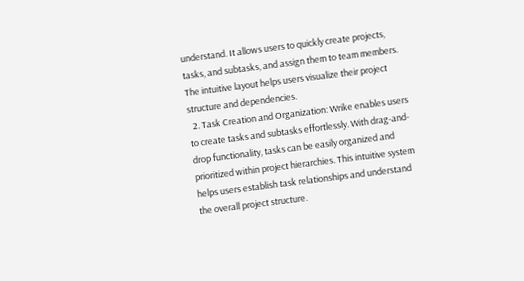understand. It allows users to quickly create projects, tasks, and subtasks, and assign them to team members. The intuitive layout helps users visualize their project structure and dependencies.
  2. Task Creation and Organization: Wrike enables users to create tasks and subtasks effortlessly. With drag-and-drop functionality, tasks can be easily organized and prioritized within project hierarchies. This intuitive system helps users establish task relationships and understand the overall project structure.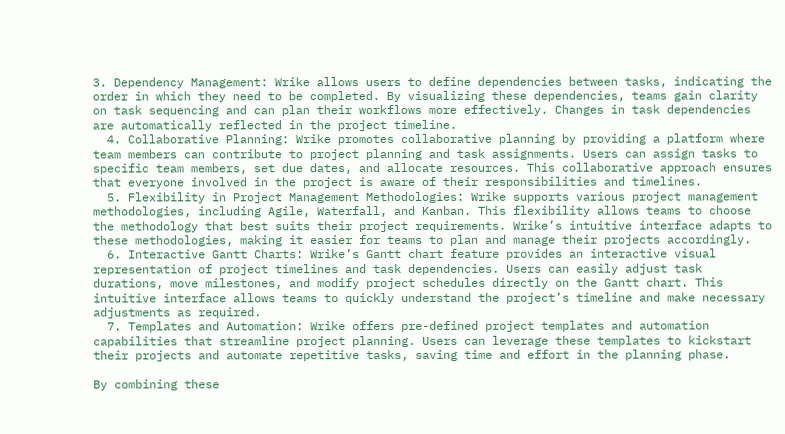3. Dependency Management: Wrike allows users to define dependencies between tasks, indicating the order in which they need to be completed. By visualizing these dependencies, teams gain clarity on task sequencing and can plan their workflows more effectively. Changes in task dependencies are automatically reflected in the project timeline.
  4. Collaborative Planning: Wrike promotes collaborative planning by providing a platform where team members can contribute to project planning and task assignments. Users can assign tasks to specific team members, set due dates, and allocate resources. This collaborative approach ensures that everyone involved in the project is aware of their responsibilities and timelines.
  5. Flexibility in Project Management Methodologies: Wrike supports various project management methodologies, including Agile, Waterfall, and Kanban. This flexibility allows teams to choose the methodology that best suits their project requirements. Wrike’s intuitive interface adapts to these methodologies, making it easier for teams to plan and manage their projects accordingly.
  6. Interactive Gantt Charts: Wrike’s Gantt chart feature provides an interactive visual representation of project timelines and task dependencies. Users can easily adjust task durations, move milestones, and modify project schedules directly on the Gantt chart. This intuitive interface allows teams to quickly understand the project’s timeline and make necessary adjustments as required.
  7. Templates and Automation: Wrike offers pre-defined project templates and automation capabilities that streamline project planning. Users can leverage these templates to kickstart their projects and automate repetitive tasks, saving time and effort in the planning phase.

By combining these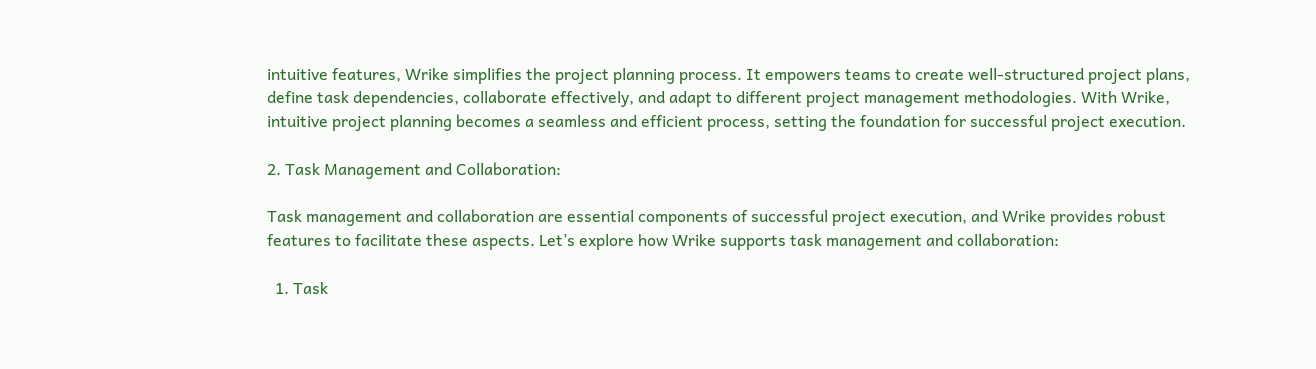intuitive features, Wrike simplifies the project planning process. It empowers teams to create well-structured project plans, define task dependencies, collaborate effectively, and adapt to different project management methodologies. With Wrike, intuitive project planning becomes a seamless and efficient process, setting the foundation for successful project execution.

2. Task Management and Collaboration:

Task management and collaboration are essential components of successful project execution, and Wrike provides robust features to facilitate these aspects. Let’s explore how Wrike supports task management and collaboration:

  1. Task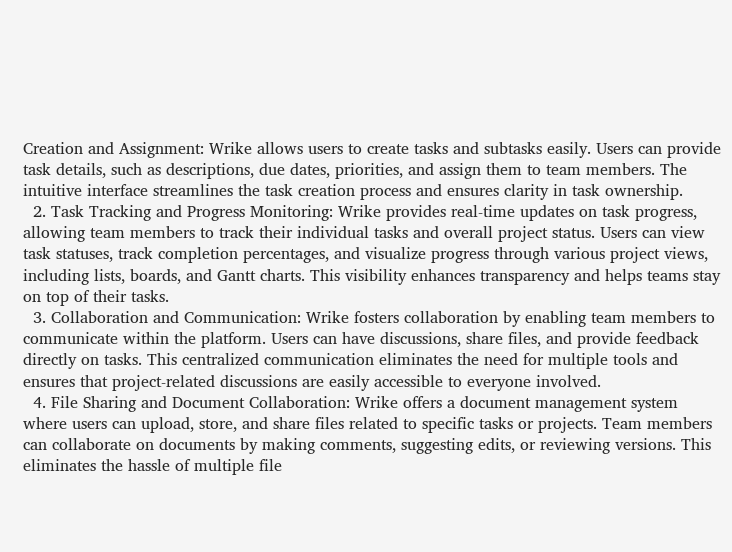Creation and Assignment: Wrike allows users to create tasks and subtasks easily. Users can provide task details, such as descriptions, due dates, priorities, and assign them to team members. The intuitive interface streamlines the task creation process and ensures clarity in task ownership.
  2. Task Tracking and Progress Monitoring: Wrike provides real-time updates on task progress, allowing team members to track their individual tasks and overall project status. Users can view task statuses, track completion percentages, and visualize progress through various project views, including lists, boards, and Gantt charts. This visibility enhances transparency and helps teams stay on top of their tasks.
  3. Collaboration and Communication: Wrike fosters collaboration by enabling team members to communicate within the platform. Users can have discussions, share files, and provide feedback directly on tasks. This centralized communication eliminates the need for multiple tools and ensures that project-related discussions are easily accessible to everyone involved.
  4. File Sharing and Document Collaboration: Wrike offers a document management system where users can upload, store, and share files related to specific tasks or projects. Team members can collaborate on documents by making comments, suggesting edits, or reviewing versions. This eliminates the hassle of multiple file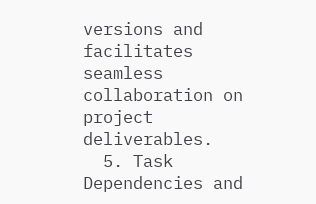versions and facilitates seamless collaboration on project deliverables.
  5. Task Dependencies and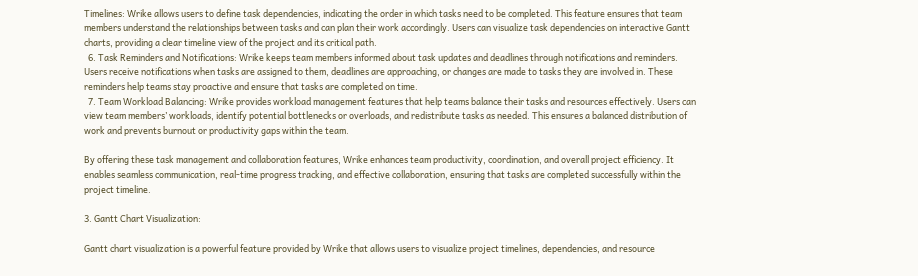Timelines: Wrike allows users to define task dependencies, indicating the order in which tasks need to be completed. This feature ensures that team members understand the relationships between tasks and can plan their work accordingly. Users can visualize task dependencies on interactive Gantt charts, providing a clear timeline view of the project and its critical path.
  6. Task Reminders and Notifications: Wrike keeps team members informed about task updates and deadlines through notifications and reminders. Users receive notifications when tasks are assigned to them, deadlines are approaching, or changes are made to tasks they are involved in. These reminders help teams stay proactive and ensure that tasks are completed on time.
  7. Team Workload Balancing: Wrike provides workload management features that help teams balance their tasks and resources effectively. Users can view team members’ workloads, identify potential bottlenecks or overloads, and redistribute tasks as needed. This ensures a balanced distribution of work and prevents burnout or productivity gaps within the team.

By offering these task management and collaboration features, Wrike enhances team productivity, coordination, and overall project efficiency. It enables seamless communication, real-time progress tracking, and effective collaboration, ensuring that tasks are completed successfully within the project timeline.

3. Gantt Chart Visualization:

Gantt chart visualization is a powerful feature provided by Wrike that allows users to visualize project timelines, dependencies, and resource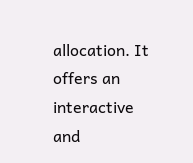allocation. It offers an interactive and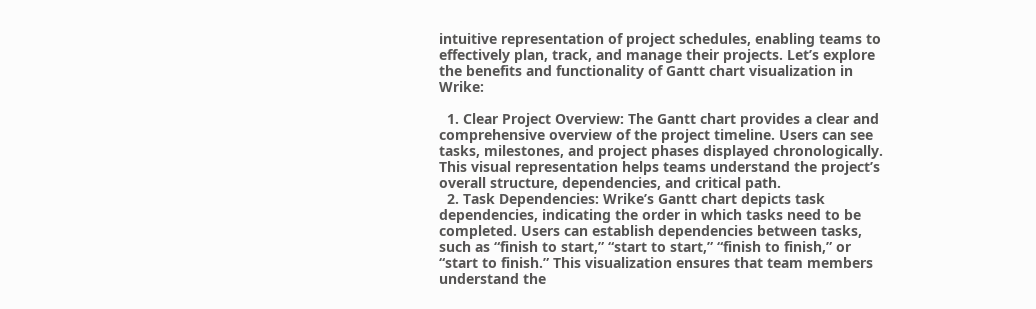intuitive representation of project schedules, enabling teams to effectively plan, track, and manage their projects. Let’s explore the benefits and functionality of Gantt chart visualization in Wrike:

  1. Clear Project Overview: The Gantt chart provides a clear and comprehensive overview of the project timeline. Users can see tasks, milestones, and project phases displayed chronologically. This visual representation helps teams understand the project’s overall structure, dependencies, and critical path.
  2. Task Dependencies: Wrike’s Gantt chart depicts task dependencies, indicating the order in which tasks need to be completed. Users can establish dependencies between tasks, such as “finish to start,” “start to start,” “finish to finish,” or “start to finish.” This visualization ensures that team members understand the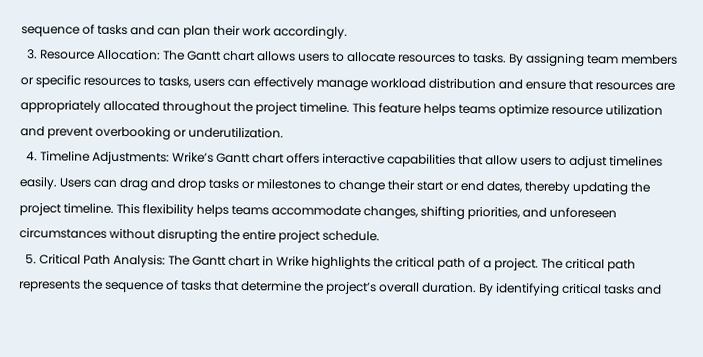sequence of tasks and can plan their work accordingly.
  3. Resource Allocation: The Gantt chart allows users to allocate resources to tasks. By assigning team members or specific resources to tasks, users can effectively manage workload distribution and ensure that resources are appropriately allocated throughout the project timeline. This feature helps teams optimize resource utilization and prevent overbooking or underutilization.
  4. Timeline Adjustments: Wrike’s Gantt chart offers interactive capabilities that allow users to adjust timelines easily. Users can drag and drop tasks or milestones to change their start or end dates, thereby updating the project timeline. This flexibility helps teams accommodate changes, shifting priorities, and unforeseen circumstances without disrupting the entire project schedule.
  5. Critical Path Analysis: The Gantt chart in Wrike highlights the critical path of a project. The critical path represents the sequence of tasks that determine the project’s overall duration. By identifying critical tasks and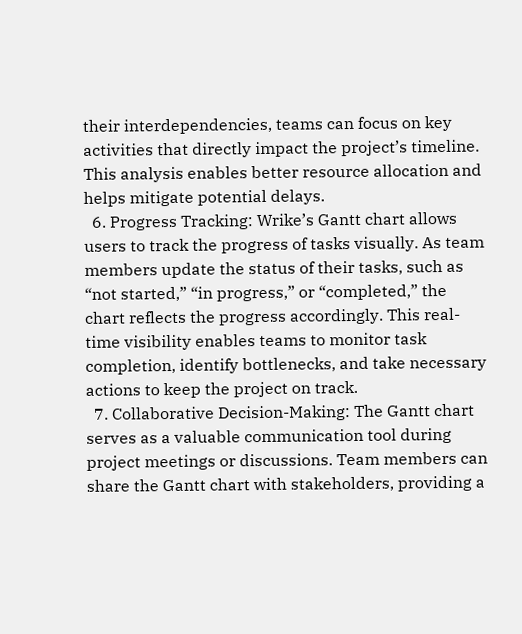their interdependencies, teams can focus on key activities that directly impact the project’s timeline. This analysis enables better resource allocation and helps mitigate potential delays.
  6. Progress Tracking: Wrike’s Gantt chart allows users to track the progress of tasks visually. As team members update the status of their tasks, such as “not started,” “in progress,” or “completed,” the chart reflects the progress accordingly. This real-time visibility enables teams to monitor task completion, identify bottlenecks, and take necessary actions to keep the project on track.
  7. Collaborative Decision-Making: The Gantt chart serves as a valuable communication tool during project meetings or discussions. Team members can share the Gantt chart with stakeholders, providing a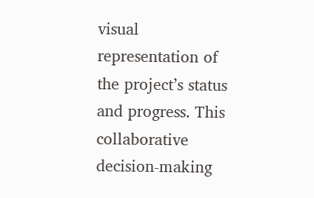visual representation of the project’s status and progress. This collaborative decision-making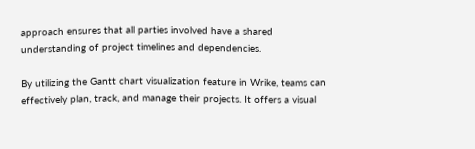approach ensures that all parties involved have a shared understanding of project timelines and dependencies.

By utilizing the Gantt chart visualization feature in Wrike, teams can effectively plan, track, and manage their projects. It offers a visual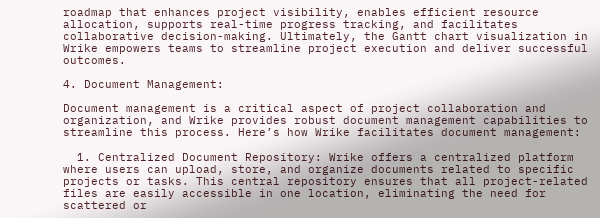roadmap that enhances project visibility, enables efficient resource allocation, supports real-time progress tracking, and facilitates collaborative decision-making. Ultimately, the Gantt chart visualization in Wrike empowers teams to streamline project execution and deliver successful outcomes.

4. Document Management:

Document management is a critical aspect of project collaboration and organization, and Wrike provides robust document management capabilities to streamline this process. Here’s how Wrike facilitates document management:

  1. Centralized Document Repository: Wrike offers a centralized platform where users can upload, store, and organize documents related to specific projects or tasks. This central repository ensures that all project-related files are easily accessible in one location, eliminating the need for scattered or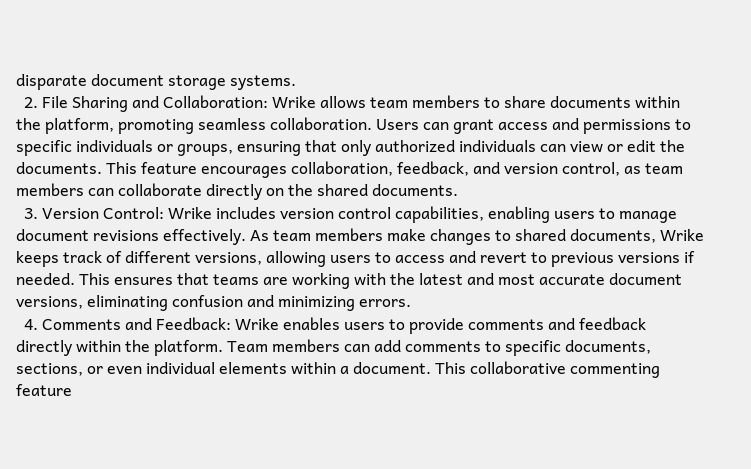disparate document storage systems.
  2. File Sharing and Collaboration: Wrike allows team members to share documents within the platform, promoting seamless collaboration. Users can grant access and permissions to specific individuals or groups, ensuring that only authorized individuals can view or edit the documents. This feature encourages collaboration, feedback, and version control, as team members can collaborate directly on the shared documents.
  3. Version Control: Wrike includes version control capabilities, enabling users to manage document revisions effectively. As team members make changes to shared documents, Wrike keeps track of different versions, allowing users to access and revert to previous versions if needed. This ensures that teams are working with the latest and most accurate document versions, eliminating confusion and minimizing errors.
  4. Comments and Feedback: Wrike enables users to provide comments and feedback directly within the platform. Team members can add comments to specific documents, sections, or even individual elements within a document. This collaborative commenting feature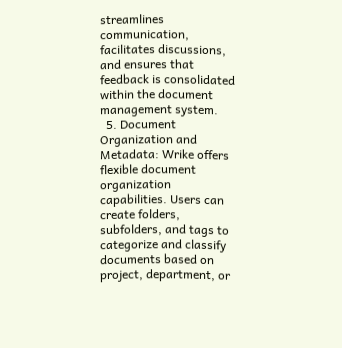streamlines communication, facilitates discussions, and ensures that feedback is consolidated within the document management system.
  5. Document Organization and Metadata: Wrike offers flexible document organization capabilities. Users can create folders, subfolders, and tags to categorize and classify documents based on project, department, or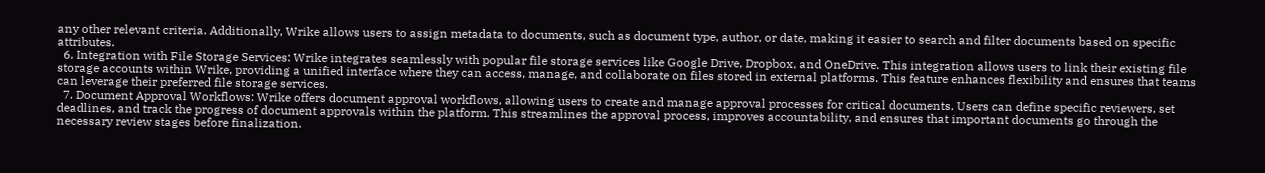any other relevant criteria. Additionally, Wrike allows users to assign metadata to documents, such as document type, author, or date, making it easier to search and filter documents based on specific attributes.
  6. Integration with File Storage Services: Wrike integrates seamlessly with popular file storage services like Google Drive, Dropbox, and OneDrive. This integration allows users to link their existing file storage accounts within Wrike, providing a unified interface where they can access, manage, and collaborate on files stored in external platforms. This feature enhances flexibility and ensures that teams can leverage their preferred file storage services.
  7. Document Approval Workflows: Wrike offers document approval workflows, allowing users to create and manage approval processes for critical documents. Users can define specific reviewers, set deadlines, and track the progress of document approvals within the platform. This streamlines the approval process, improves accountability, and ensures that important documents go through the necessary review stages before finalization.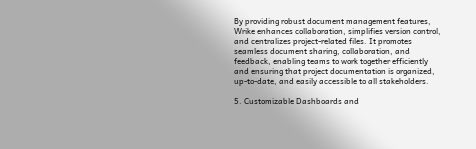By providing robust document management features, Wrike enhances collaboration, simplifies version control, and centralizes project-related files. It promotes seamless document sharing, collaboration, and feedback, enabling teams to work together efficiently and ensuring that project documentation is organized, up-to-date, and easily accessible to all stakeholders.

5. Customizable Dashboards and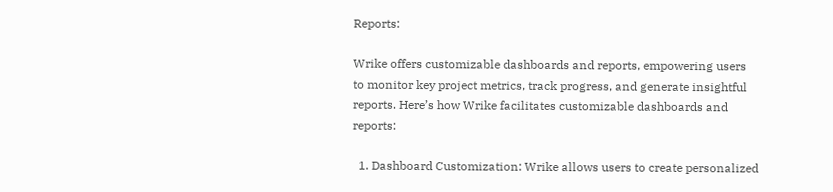Reports:

Wrike offers customizable dashboards and reports, empowering users to monitor key project metrics, track progress, and generate insightful reports. Here’s how Wrike facilitates customizable dashboards and reports:

  1. Dashboard Customization: Wrike allows users to create personalized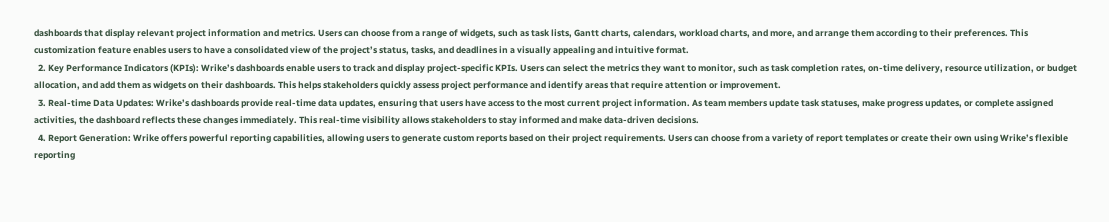dashboards that display relevant project information and metrics. Users can choose from a range of widgets, such as task lists, Gantt charts, calendars, workload charts, and more, and arrange them according to their preferences. This customization feature enables users to have a consolidated view of the project’s status, tasks, and deadlines in a visually appealing and intuitive format.
  2. Key Performance Indicators (KPIs): Wrike’s dashboards enable users to track and display project-specific KPIs. Users can select the metrics they want to monitor, such as task completion rates, on-time delivery, resource utilization, or budget allocation, and add them as widgets on their dashboards. This helps stakeholders quickly assess project performance and identify areas that require attention or improvement.
  3. Real-time Data Updates: Wrike’s dashboards provide real-time data updates, ensuring that users have access to the most current project information. As team members update task statuses, make progress updates, or complete assigned activities, the dashboard reflects these changes immediately. This real-time visibility allows stakeholders to stay informed and make data-driven decisions.
  4. Report Generation: Wrike offers powerful reporting capabilities, allowing users to generate custom reports based on their project requirements. Users can choose from a variety of report templates or create their own using Wrike’s flexible reporting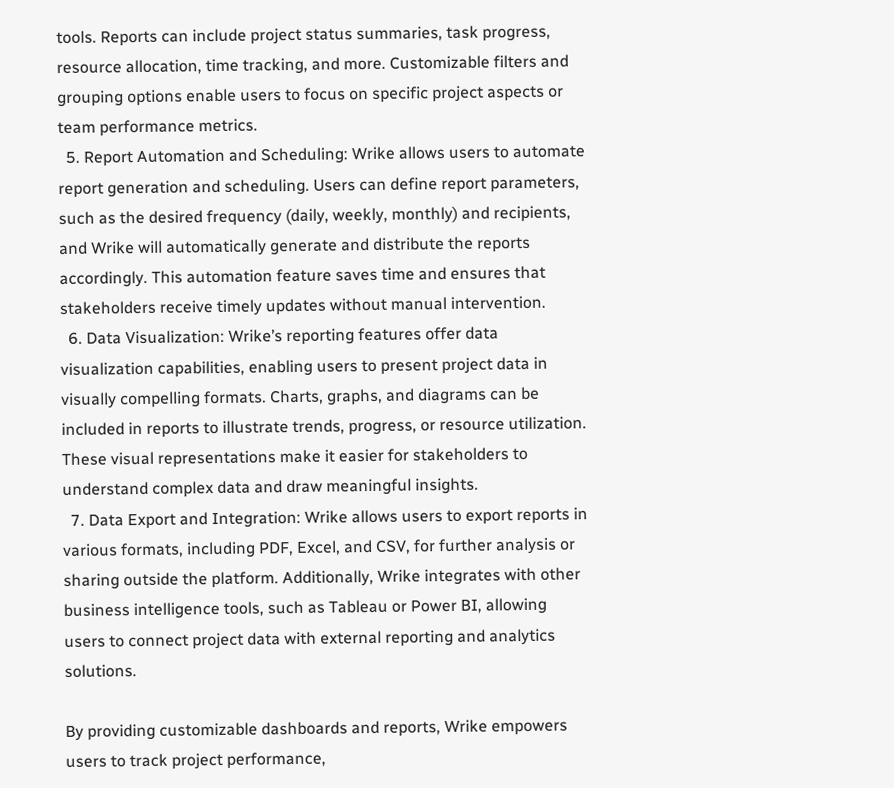tools. Reports can include project status summaries, task progress, resource allocation, time tracking, and more. Customizable filters and grouping options enable users to focus on specific project aspects or team performance metrics.
  5. Report Automation and Scheduling: Wrike allows users to automate report generation and scheduling. Users can define report parameters, such as the desired frequency (daily, weekly, monthly) and recipients, and Wrike will automatically generate and distribute the reports accordingly. This automation feature saves time and ensures that stakeholders receive timely updates without manual intervention.
  6. Data Visualization: Wrike’s reporting features offer data visualization capabilities, enabling users to present project data in visually compelling formats. Charts, graphs, and diagrams can be included in reports to illustrate trends, progress, or resource utilization. These visual representations make it easier for stakeholders to understand complex data and draw meaningful insights.
  7. Data Export and Integration: Wrike allows users to export reports in various formats, including PDF, Excel, and CSV, for further analysis or sharing outside the platform. Additionally, Wrike integrates with other business intelligence tools, such as Tableau or Power BI, allowing users to connect project data with external reporting and analytics solutions.

By providing customizable dashboards and reports, Wrike empowers users to track project performance,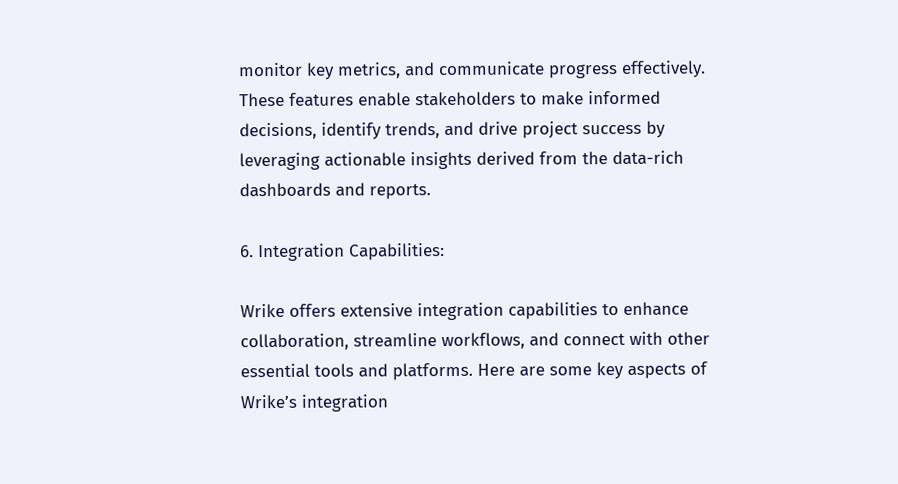monitor key metrics, and communicate progress effectively. These features enable stakeholders to make informed decisions, identify trends, and drive project success by leveraging actionable insights derived from the data-rich dashboards and reports.

6. Integration Capabilities:

Wrike offers extensive integration capabilities to enhance collaboration, streamline workflows, and connect with other essential tools and platforms. Here are some key aspects of Wrike’s integration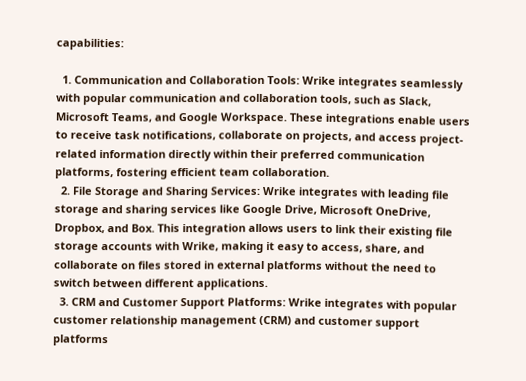capabilities:

  1. Communication and Collaboration Tools: Wrike integrates seamlessly with popular communication and collaboration tools, such as Slack, Microsoft Teams, and Google Workspace. These integrations enable users to receive task notifications, collaborate on projects, and access project-related information directly within their preferred communication platforms, fostering efficient team collaboration.
  2. File Storage and Sharing Services: Wrike integrates with leading file storage and sharing services like Google Drive, Microsoft OneDrive, Dropbox, and Box. This integration allows users to link their existing file storage accounts with Wrike, making it easy to access, share, and collaborate on files stored in external platforms without the need to switch between different applications.
  3. CRM and Customer Support Platforms: Wrike integrates with popular customer relationship management (CRM) and customer support platforms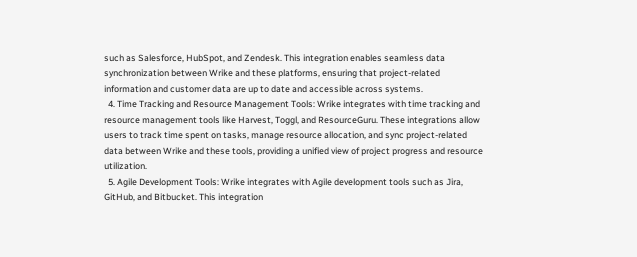such as Salesforce, HubSpot, and Zendesk. This integration enables seamless data synchronization between Wrike and these platforms, ensuring that project-related information and customer data are up to date and accessible across systems.
  4. Time Tracking and Resource Management Tools: Wrike integrates with time tracking and resource management tools like Harvest, Toggl, and ResourceGuru. These integrations allow users to track time spent on tasks, manage resource allocation, and sync project-related data between Wrike and these tools, providing a unified view of project progress and resource utilization.
  5. Agile Development Tools: Wrike integrates with Agile development tools such as Jira, GitHub, and Bitbucket. This integration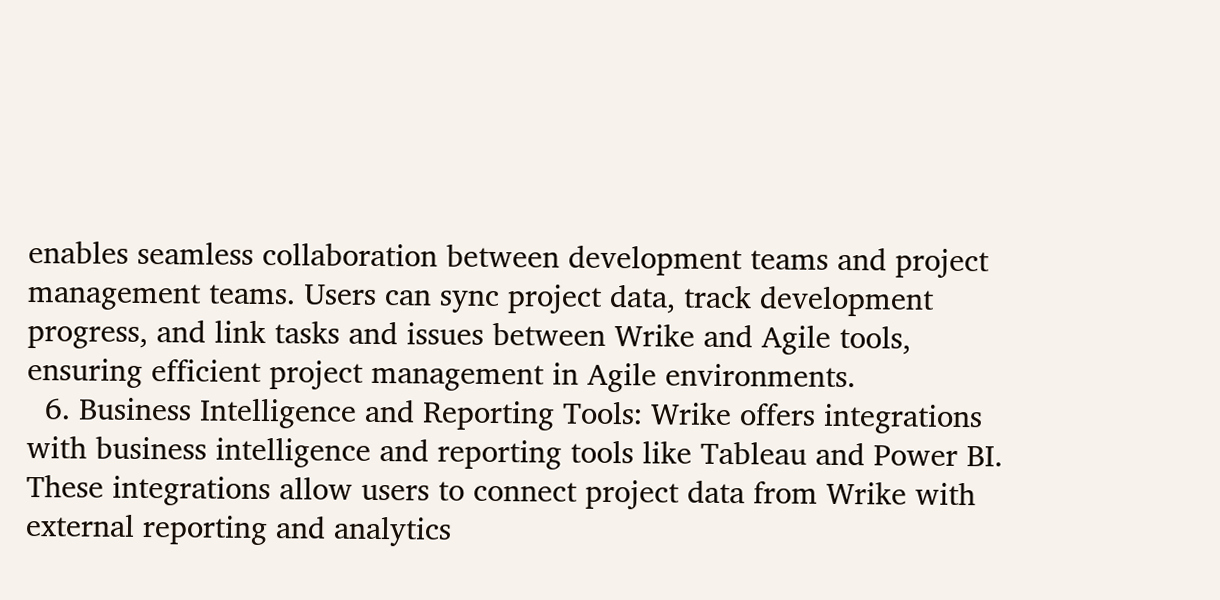enables seamless collaboration between development teams and project management teams. Users can sync project data, track development progress, and link tasks and issues between Wrike and Agile tools, ensuring efficient project management in Agile environments.
  6. Business Intelligence and Reporting Tools: Wrike offers integrations with business intelligence and reporting tools like Tableau and Power BI. These integrations allow users to connect project data from Wrike with external reporting and analytics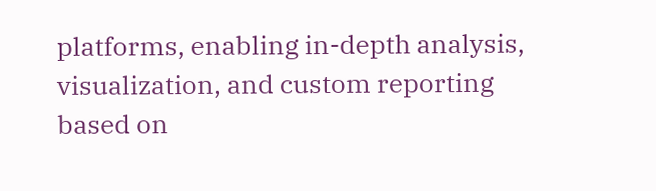platforms, enabling in-depth analysis, visualization, and custom reporting based on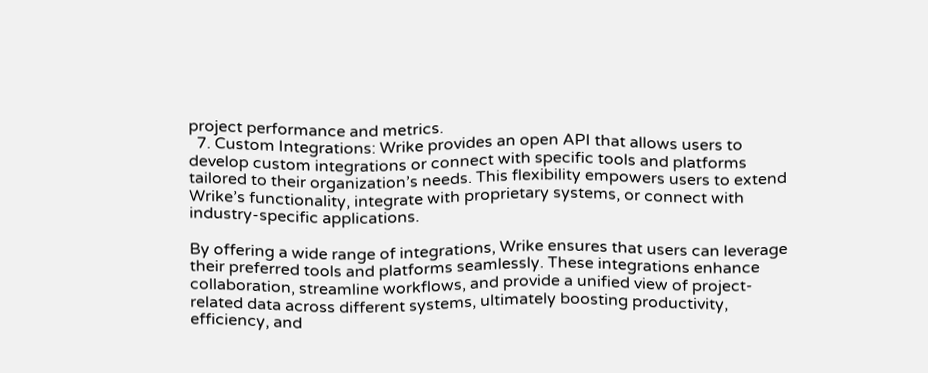project performance and metrics.
  7. Custom Integrations: Wrike provides an open API that allows users to develop custom integrations or connect with specific tools and platforms tailored to their organization’s needs. This flexibility empowers users to extend Wrike’s functionality, integrate with proprietary systems, or connect with industry-specific applications.

By offering a wide range of integrations, Wrike ensures that users can leverage their preferred tools and platforms seamlessly. These integrations enhance collaboration, streamline workflows, and provide a unified view of project-related data across different systems, ultimately boosting productivity, efficiency, and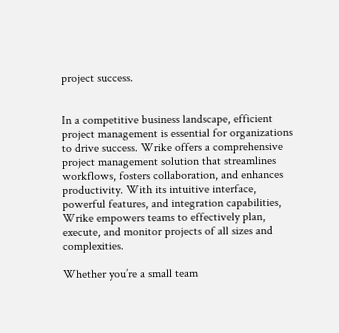project success.


In a competitive business landscape, efficient project management is essential for organizations to drive success. Wrike offers a comprehensive project management solution that streamlines workflows, fosters collaboration, and enhances productivity. With its intuitive interface, powerful features, and integration capabilities, Wrike empowers teams to effectively plan, execute, and monitor projects of all sizes and complexities.

Whether you’re a small team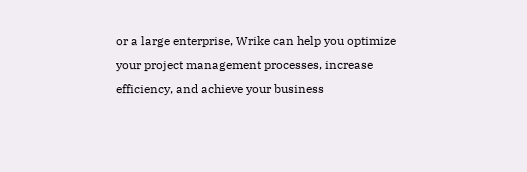or a large enterprise, Wrike can help you optimize your project management processes, increase efficiency, and achieve your business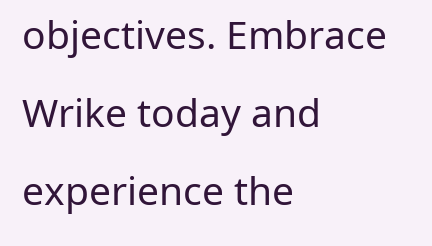objectives. Embrace Wrike today and experience the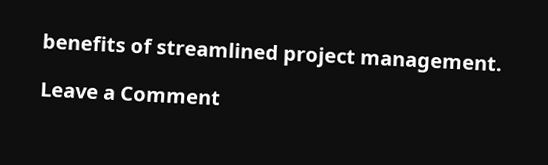benefits of streamlined project management.

Leave a Comment